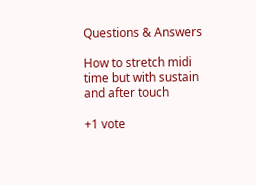Questions & Answers

How to stretch midi time but with sustain and after touch

+1 vote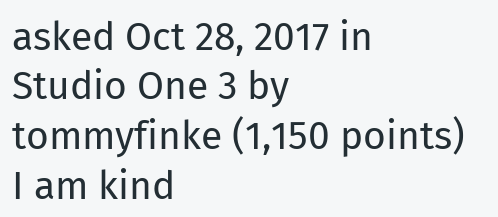asked Oct 28, 2017 in Studio One 3 by tommyfinke (1,150 points)
I am kind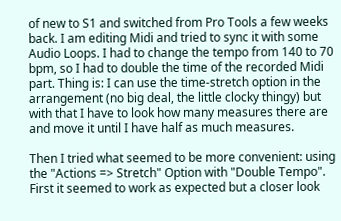of new to S1 and switched from Pro Tools a few weeks back. I am editing Midi and tried to sync it with some Audio Loops. I had to change the tempo from 140 to 70 bpm, so I had to double the time of the recorded Midi part. Thing is: I can use the time-stretch option in the arrangement (no big deal, the little clocky thingy) but with that I have to look how many measures there are and move it until I have half as much measures.

Then I tried what seemed to be more convenient: using the "Actions => Stretch" Option with "Double Tempo". First it seemed to work as expected but a closer look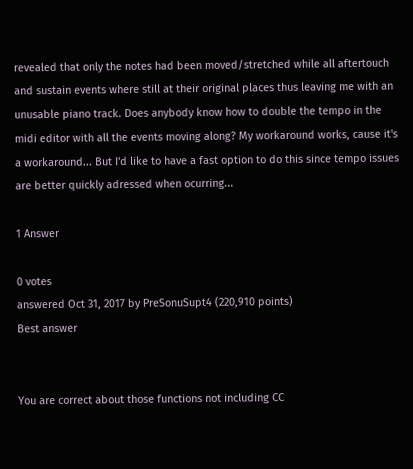revealed that only the notes had been moved/stretched while all aftertouch and sustain events where still at their original places thus leaving me with an unusable piano track. Does anybody know how to double the tempo in the midi editor with all the events moving along? My workaround works, cause it's a workaround... But I'd like to have a fast option to do this since tempo issues are better quickly adressed when ocurring...

1 Answer

0 votes
answered Oct 31, 2017 by PreSonuSupt4 (220,910 points)
Best answer


You are correct about those functions not including CC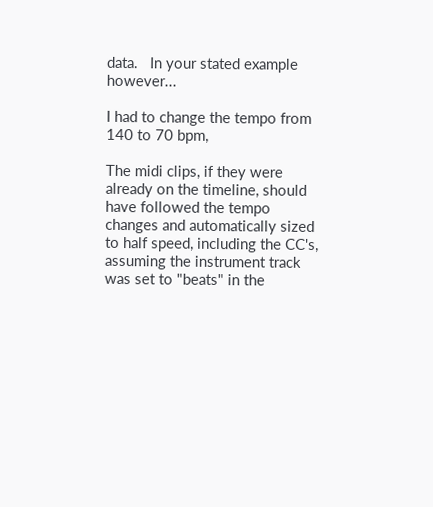data.   In your stated example however...

I had to change the tempo from 140 to 70 bpm,

The midi clips, if they were already on the timeline, should have followed the tempo changes and automatically sized to half speed, including the CC's, assuming the instrument track was set to "beats" in the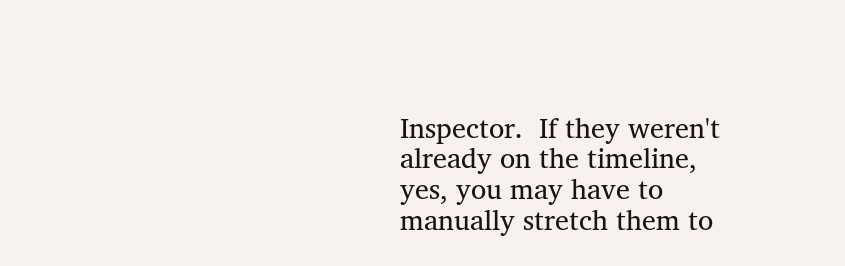Inspector.  If they weren't already on the timeline, yes, you may have to manually stretch them to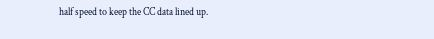half speed to keep the CC data lined up.